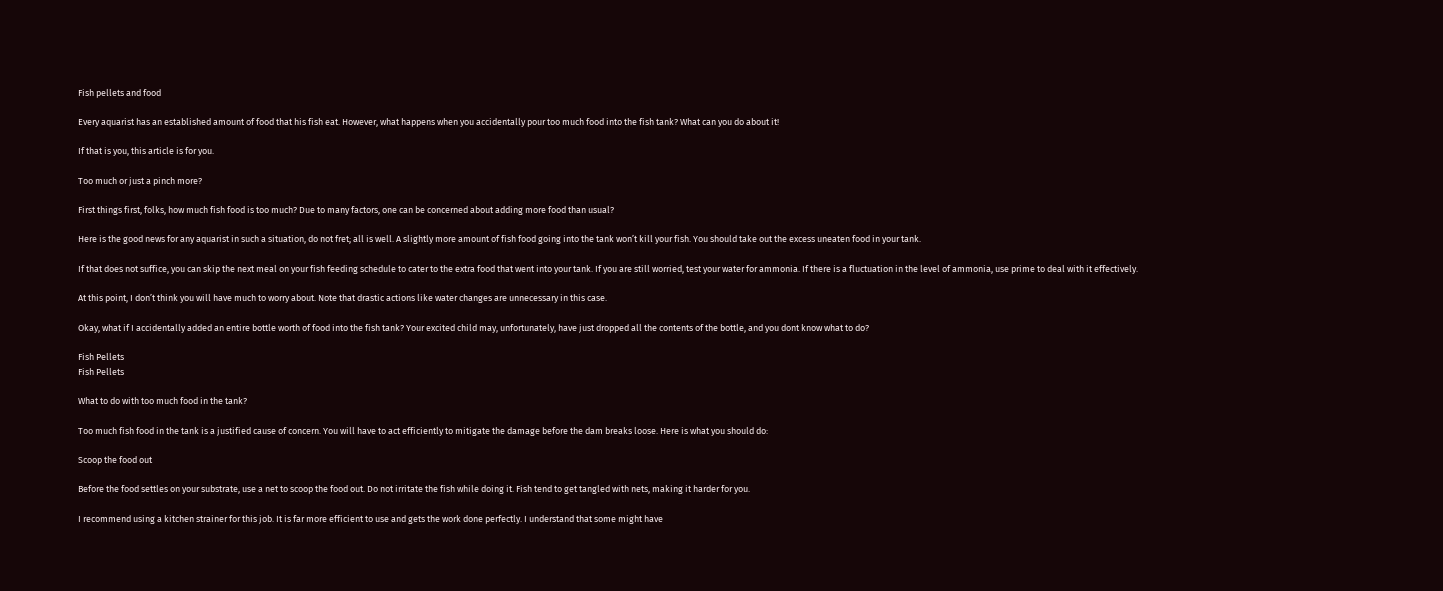Fish pellets and food

Every aquarist has an established amount of food that his fish eat. However, what happens when you accidentally pour too much food into the fish tank? What can you do about it!

If that is you, this article is for you.

Too much or just a pinch more?

First things first, folks, how much fish food is too much? Due to many factors, one can be concerned about adding more food than usual?

Here is the good news for any aquarist in such a situation, do not fret; all is well. A slightly more amount of fish food going into the tank won’t kill your fish. You should take out the excess uneaten food in your tank.

If that does not suffice, you can skip the next meal on your fish feeding schedule to cater to the extra food that went into your tank. If you are still worried, test your water for ammonia. If there is a fluctuation in the level of ammonia, use prime to deal with it effectively.

At this point, I don’t think you will have much to worry about. Note that drastic actions like water changes are unnecessary in this case.

Okay, what if I accidentally added an entire bottle worth of food into the fish tank? Your excited child may, unfortunately, have just dropped all the contents of the bottle, and you dont know what to do?

Fish Pellets
Fish Pellets

What to do with too much food in the tank?

Too much fish food in the tank is a justified cause of concern. You will have to act efficiently to mitigate the damage before the dam breaks loose. Here is what you should do:

Scoop the food out

Before the food settles on your substrate, use a net to scoop the food out. Do not irritate the fish while doing it. Fish tend to get tangled with nets, making it harder for you.

I recommend using a kitchen strainer for this job. It is far more efficient to use and gets the work done perfectly. I understand that some might have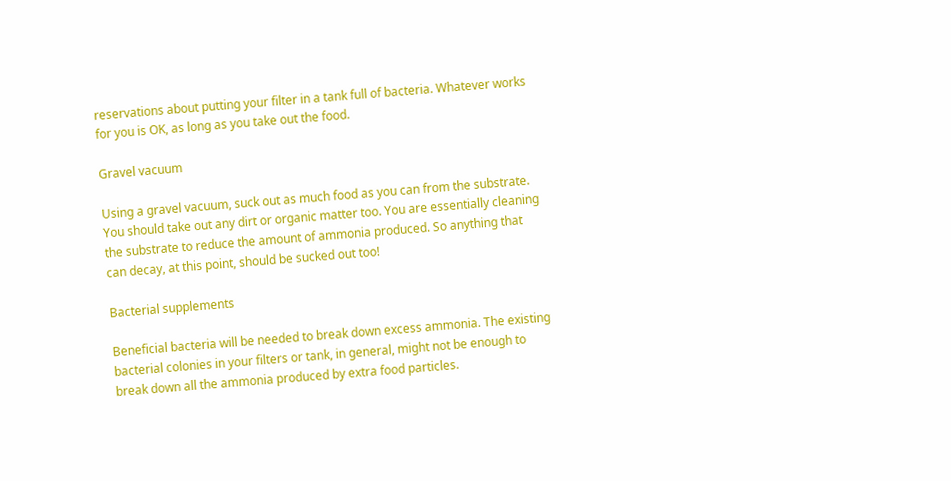reservations about putting your filter in a tank full of bacteria. Whatever works for you is OK, as long as you take out the food.

Gravel vacuum

Using a gravel vacuum, suck out as much food as you can from the substrate. You should take out any dirt or organic matter too. You are essentially cleaning the substrate to reduce the amount of ammonia produced. So anything that can decay, at this point, should be sucked out too!

Bacterial supplements

Beneficial bacteria will be needed to break down excess ammonia. The existing bacterial colonies in your filters or tank, in general, might not be enough to break down all the ammonia produced by extra food particles.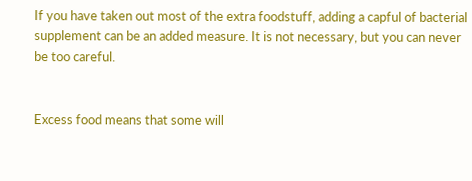If you have taken out most of the extra foodstuff, adding a capful of bacterial supplement can be an added measure. It is not necessary, but you can never be too careful.


Excess food means that some will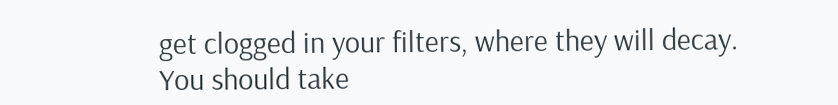get clogged in your filters, where they will decay. You should take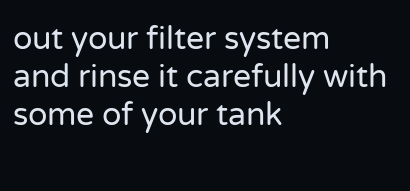out your filter system and rinse it carefully with some of your tank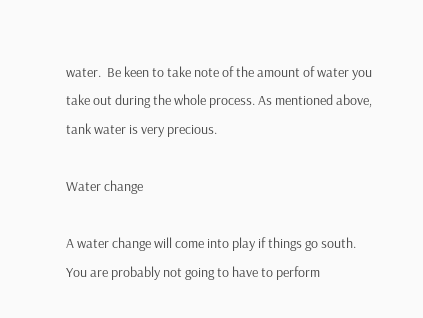water.  Be keen to take note of the amount of water you take out during the whole process. As mentioned above, tank water is very precious.

Water change

A water change will come into play if things go south. You are probably not going to have to perform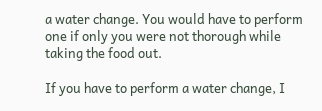a water change. You would have to perform one if only you were not thorough while taking the food out.

If you have to perform a water change, I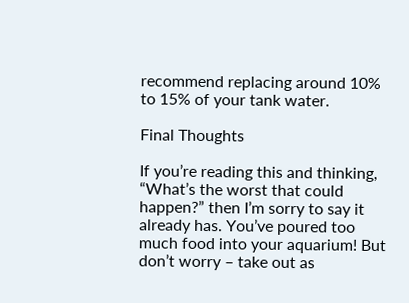recommend replacing around 10% to 15% of your tank water.

Final Thoughts

If you’re reading this and thinking, “What’s the worst that could happen?” then I’m sorry to say it already has. You’ve poured too much food into your aquarium! But don’t worry – take out as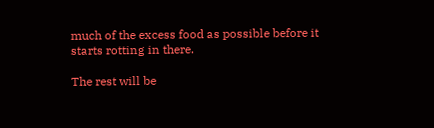much of the excess food as possible before it starts rotting in there.

The rest will be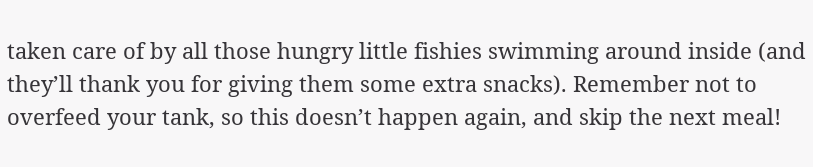taken care of by all those hungry little fishies swimming around inside (and they’ll thank you for giving them some extra snacks). Remember not to overfeed your tank, so this doesn’t happen again, and skip the next meal!